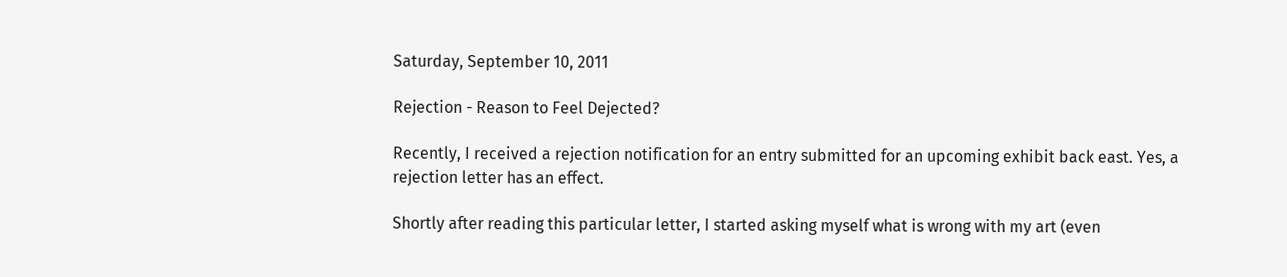Saturday, September 10, 2011

Rejection - Reason to Feel Dejected?

Recently, I received a rejection notification for an entry submitted for an upcoming exhibit back east. Yes, a rejection letter has an effect.

Shortly after reading this particular letter, I started asking myself what is wrong with my art (even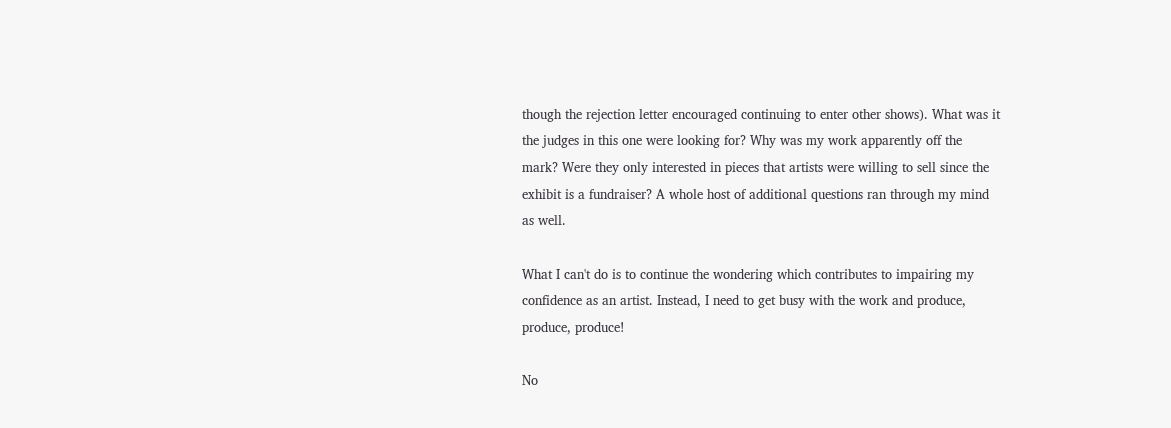though the rejection letter encouraged continuing to enter other shows). What was it the judges in this one were looking for? Why was my work apparently off the mark? Were they only interested in pieces that artists were willing to sell since the exhibit is a fundraiser? A whole host of additional questions ran through my mind as well.

What I can't do is to continue the wondering which contributes to impairing my confidence as an artist. Instead, I need to get busy with the work and produce, produce, produce!

No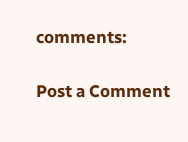comments:

Post a Comment